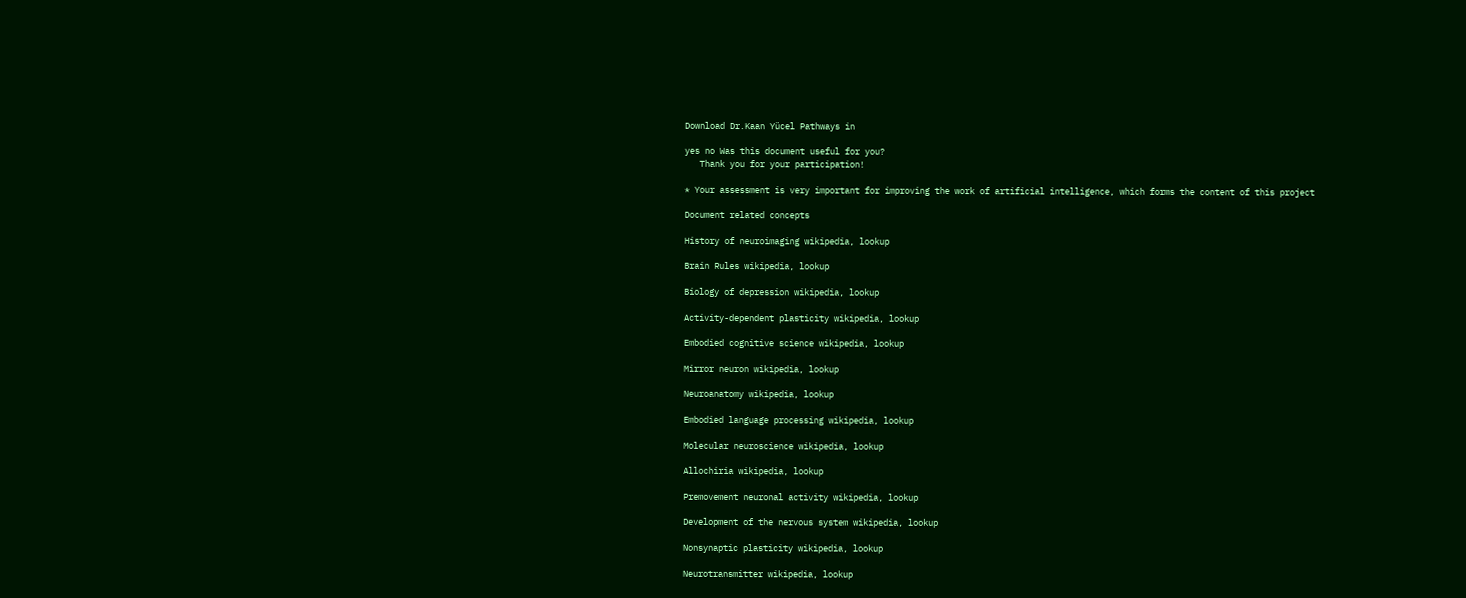Download Dr.Kaan Yücel Pathways in

yes no Was this document useful for you?
   Thank you for your participation!

* Your assessment is very important for improving the work of artificial intelligence, which forms the content of this project

Document related concepts

History of neuroimaging wikipedia, lookup

Brain Rules wikipedia, lookup

Biology of depression wikipedia, lookup

Activity-dependent plasticity wikipedia, lookup

Embodied cognitive science wikipedia, lookup

Mirror neuron wikipedia, lookup

Neuroanatomy wikipedia, lookup

Embodied language processing wikipedia, lookup

Molecular neuroscience wikipedia, lookup

Allochiria wikipedia, lookup

Premovement neuronal activity wikipedia, lookup

Development of the nervous system wikipedia, lookup

Nonsynaptic plasticity wikipedia, lookup

Neurotransmitter wikipedia, lookup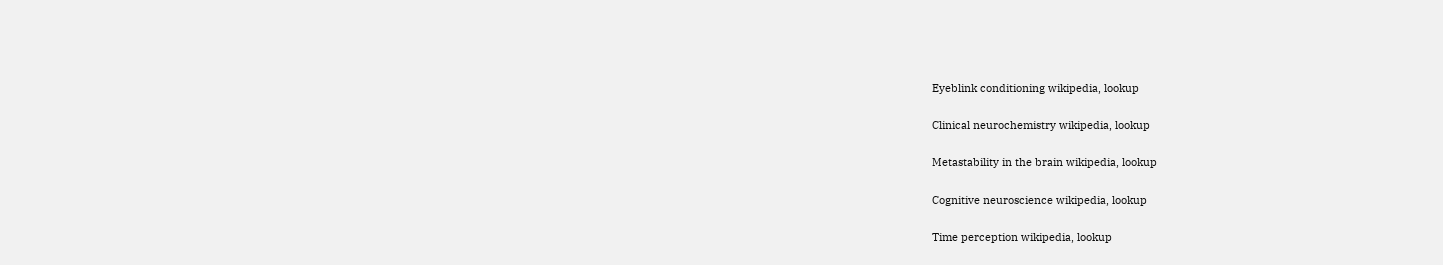Eyeblink conditioning wikipedia, lookup

Clinical neurochemistry wikipedia, lookup

Metastability in the brain wikipedia, lookup

Cognitive neuroscience wikipedia, lookup

Time perception wikipedia, lookup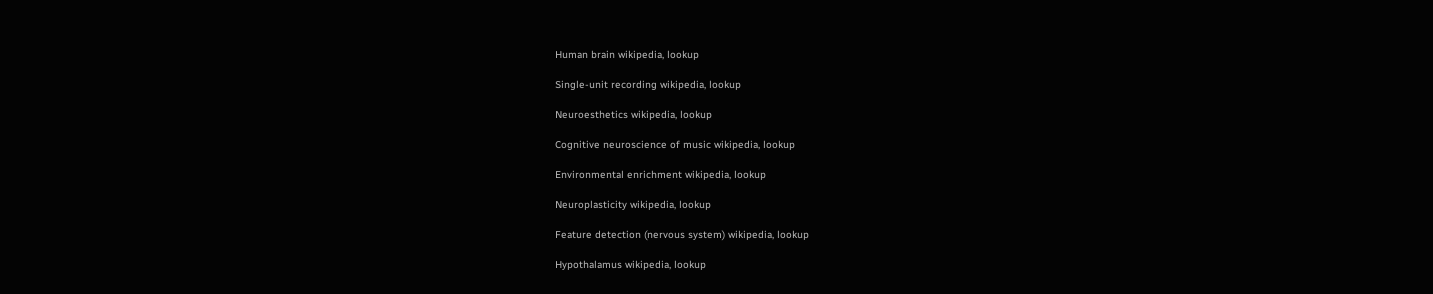Human brain wikipedia, lookup

Single-unit recording wikipedia, lookup

Neuroesthetics wikipedia, lookup

Cognitive neuroscience of music wikipedia, lookup

Environmental enrichment wikipedia, lookup

Neuroplasticity wikipedia, lookup

Feature detection (nervous system) wikipedia, lookup

Hypothalamus wikipedia, lookup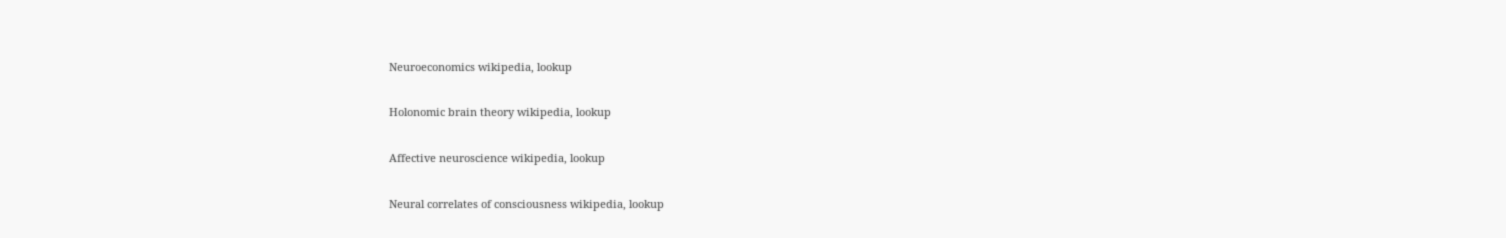Neuroeconomics wikipedia, lookup

Holonomic brain theory wikipedia, lookup

Affective neuroscience wikipedia, lookup

Neural correlates of consciousness wikipedia, lookup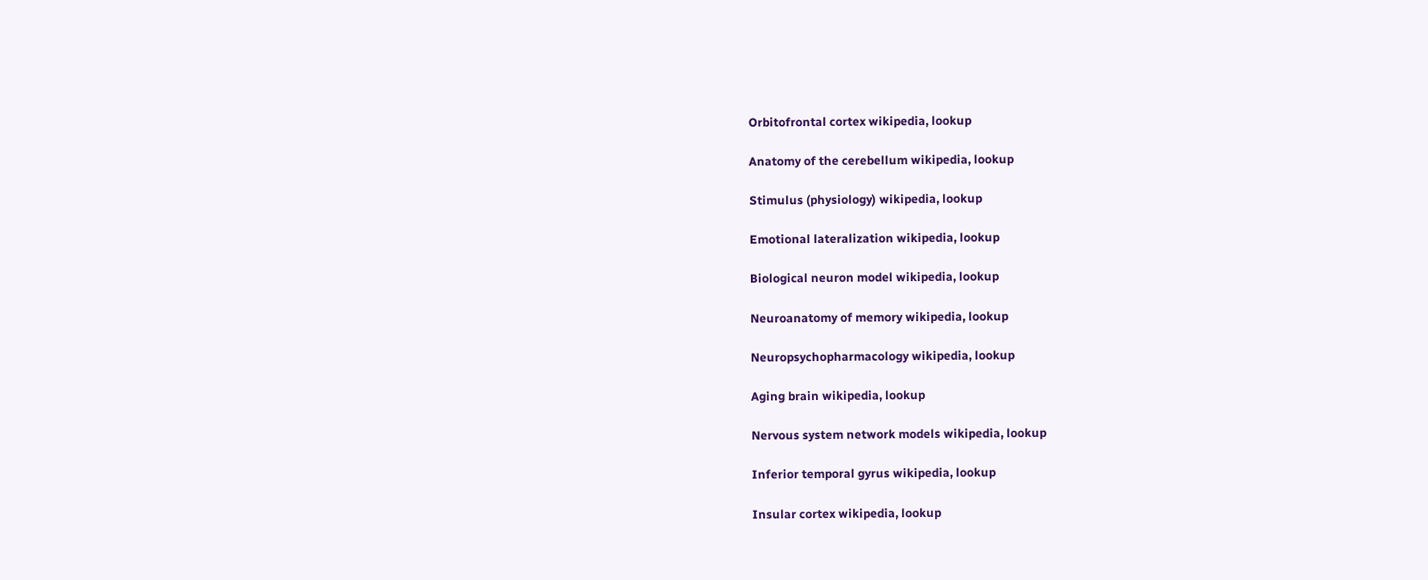Orbitofrontal cortex wikipedia, lookup

Anatomy of the cerebellum wikipedia, lookup

Stimulus (physiology) wikipedia, lookup

Emotional lateralization wikipedia, lookup

Biological neuron model wikipedia, lookup

Neuroanatomy of memory wikipedia, lookup

Neuropsychopharmacology wikipedia, lookup

Aging brain wikipedia, lookup

Nervous system network models wikipedia, lookup

Inferior temporal gyrus wikipedia, lookup

Insular cortex wikipedia, lookup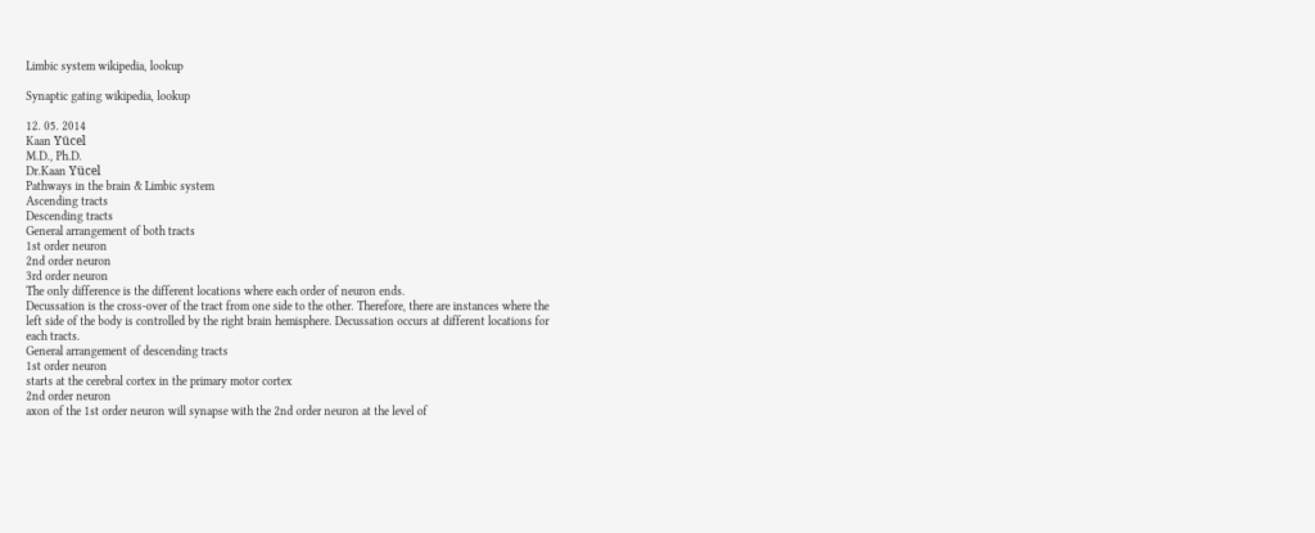Limbic system wikipedia, lookup

Synaptic gating wikipedia, lookup

12. 05. 2014
Kaan Yücel
M.D., Ph.D.
Dr.Kaan Yücel
Pathways in the brain & Limbic system
Ascending tracts
Descending tracts
General arrangement of both tracts
1st order neuron
2nd order neuron
3rd order neuron
The only difference is the different locations where each order of neuron ends.
Decussation is the cross-over of the tract from one side to the other. Therefore, there are instances where the
left side of the body is controlled by the right brain hemisphere. Decussation occurs at different locations for
each tracts.
General arrangement of descending tracts
1st order neuron
starts at the cerebral cortex in the primary motor cortex
2nd order neuron
axon of the 1st order neuron will synapse with the 2nd order neuron at the level of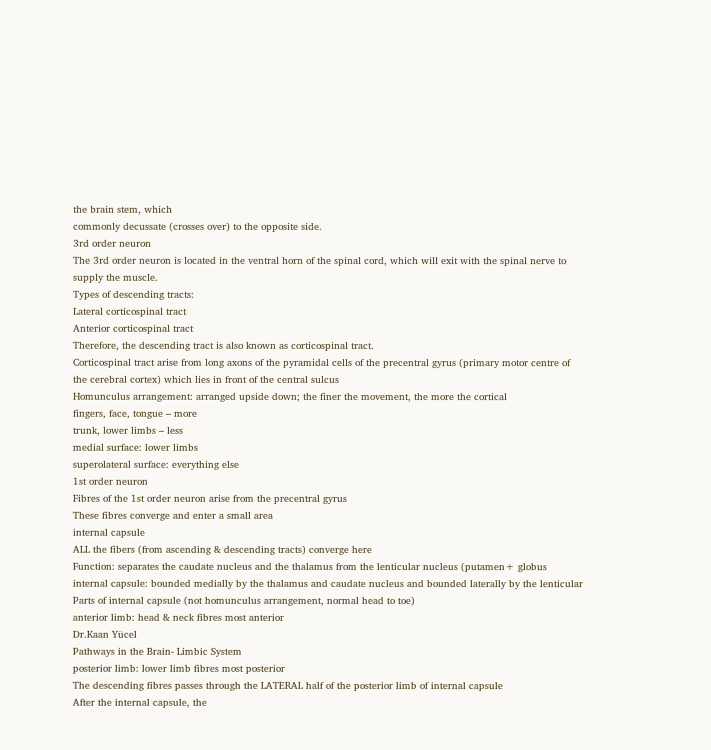the brain stem, which
commonly decussate (crosses over) to the opposite side.
3rd order neuron
The 3rd order neuron is located in the ventral horn of the spinal cord, which will exit with the spinal nerve to
supply the muscle.
Types of descending tracts:
Lateral corticospinal tract
Anterior corticospinal tract
Therefore, the descending tract is also known as corticospinal tract.
Corticospinal tract arise from long axons of the pyramidal cells of the precentral gyrus (primary motor centre of
the cerebral cortex) which lies in front of the central sulcus
Homunculus arrangement: arranged upside down; the finer the movement, the more the cortical
fingers, face, tongue – more
trunk, lower limbs – less
medial surface: lower limbs
superolateral surface: everything else
1st order neuron
Fibres of the 1st order neuron arise from the precentral gyrus
These fibres converge and enter a small area
internal capsule
ALL the fibers (from ascending & descending tracts) converge here
Function: separates the caudate nucleus and the thalamus from the lenticular nucleus (putamen+ globus
internal capsule: bounded medially by the thalamus and caudate nucleus and bounded laterally by the lenticular
Parts of internal capsule (not homunculus arrangement, normal head to toe)
anterior limb: head & neck fibres most anterior
Dr.Kaan Yücel
Pathways in the Brain- Limbic System
posterior limb: lower limb fibres most posterior
The descending fibres passes through the LATERAL half of the posterior limb of internal capsule
After the internal capsule, the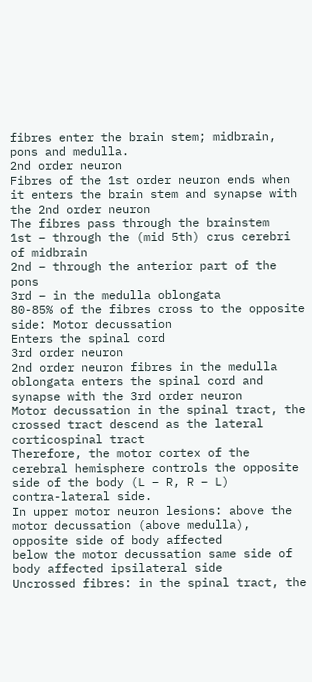fibres enter the brain stem; midbrain, pons and medulla.
2nd order neuron
Fibres of the 1st order neuron ends when it enters the brain stem and synapse with the 2nd order neuron
The fibres pass through the brainstem
1st – through the (mid 5th) crus cerebri of midbrain
2nd – through the anterior part of the pons
3rd – in the medulla oblongata
80-85% of the fibres cross to the opposite side: Motor decussation
Enters the spinal cord
3rd order neuron
2nd order neuron fibres in the medulla oblongata enters the spinal cord and synapse with the 3rd order neuron
Motor decussation in the spinal tract, the crossed tract descend as the lateral corticospinal tract
Therefore, the motor cortex of the cerebral hemisphere controls the opposite side of the body (L – R, R – L)
contra-lateral side.
In upper motor neuron lesions: above the motor decussation (above medulla), opposite side of body affected
below the motor decussation same side of body affected ipsilateral side
Uncrossed fibres: in the spinal tract, the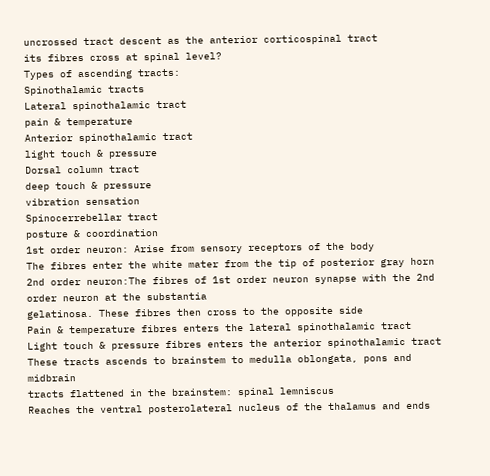uncrossed tract descent as the anterior corticospinal tract
its fibres cross at spinal level?
Types of ascending tracts:
Spinothalamic tracts
Lateral spinothalamic tract
pain & temperature
Anterior spinothalamic tract
light touch & pressure
Dorsal column tract
deep touch & pressure
vibration sensation
Spinocerrebellar tract
posture & coordination
1st order neuron: Arise from sensory receptors of the body
The fibres enter the white mater from the tip of posterior gray horn
2nd order neuron:The fibres of 1st order neuron synapse with the 2nd order neuron at the substantia
gelatinosa. These fibres then cross to the opposite side
Pain & temperature fibres enters the lateral spinothalamic tract
Light touch & pressure fibres enters the anterior spinothalamic tract
These tracts ascends to brainstem to medulla oblongata, pons and midbrain
tracts flattened in the brainstem: spinal lemniscus
Reaches the ventral posterolateral nucleus of the thalamus and ends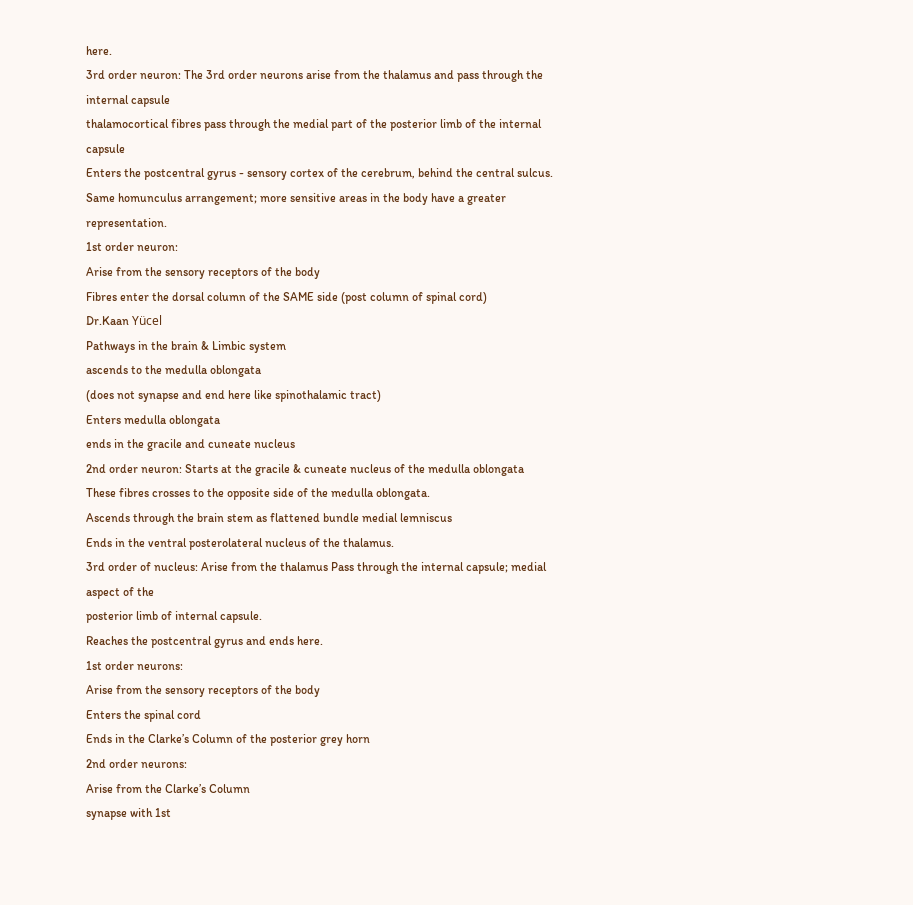here.
3rd order neuron: The 3rd order neurons arise from the thalamus and pass through the internal capsule
thalamocortical fibres pass through the medial part of the posterior limb of the internal capsule
Enters the postcentral gyrus - sensory cortex of the cerebrum, behind the central sulcus.
Same homunculus arrangement; more sensitive areas in the body have a greater representation.
1st order neuron:
Arise from the sensory receptors of the body
Fibres enter the dorsal column of the SAME side (post column of spinal cord)
Dr.Kaan Yücel
Pathways in the brain & Limbic system
ascends to the medulla oblongata
(does not synapse and end here like spinothalamic tract)
Enters medulla oblongata
ends in the gracile and cuneate nucleus
2nd order neuron: Starts at the gracile & cuneate nucleus of the medulla oblongata
These fibres crosses to the opposite side of the medulla oblongata.
Ascends through the brain stem as flattened bundle medial lemniscus
Ends in the ventral posterolateral nucleus of the thalamus.
3rd order of nucleus: Arise from the thalamus Pass through the internal capsule; medial aspect of the
posterior limb of internal capsule.
Reaches the postcentral gyrus and ends here.
1st order neurons:
Arise from the sensory receptors of the body
Enters the spinal cord
Ends in the Clarke’s Column of the posterior grey horn
2nd order neurons:
Arise from the Clarke’s Column
synapse with 1st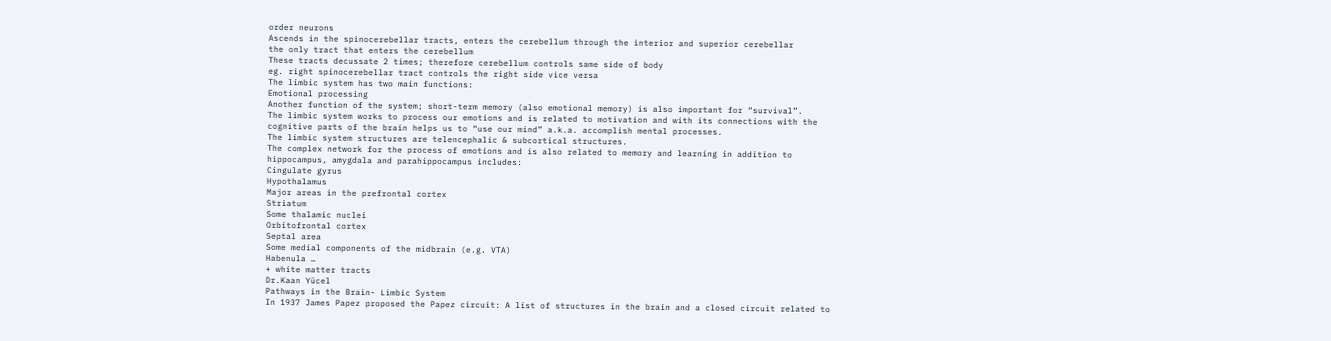order neurons
Ascends in the spinocerebellar tracts, enters the cerebellum through the interior and superior cerebellar
the only tract that enters the cerebellum
These tracts decussate 2 times; therefore cerebellum controls same side of body
eg. right spinocerebellar tract controls the right side vice versa
The limbic system has two main functions:
Emotional processing
Another function of the system; short-term memory (also emotional memory) is also important for “survival”.
The limbic system works to process our emotions and is related to motivation and with its connections with the
cognitive parts of the brain helps us to “use our mind” a.k.a. accomplish mental processes.
The limbic system structures are telencephalic & subcortical structures.
The complex network for the process of emotions and is also related to memory and learning in addition to
hippocampus, amygdala and parahippocampus includes:
Cingulate gyrus
Hypothalamus
Major areas in the prefrontal cortex
Striatum
Some thalamic nuclei
Orbitofrontal cortex
Septal area
Some medial components of the midbrain (e.g. VTA)
Habenula …
+ white matter tracts
Dr.Kaan Yücel
Pathways in the Brain- Limbic System
In 1937 James Papez proposed the Papez circuit: A list of structures in the brain and a closed circuit related to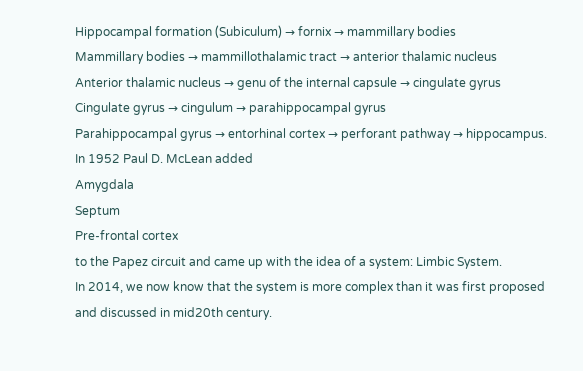Hippocampal formation (Subiculum) → fornix → mammillary bodies
Mammillary bodies → mammillothalamic tract → anterior thalamic nucleus
Anterior thalamic nucleus → genu of the internal capsule → cingulate gyrus
Cingulate gyrus → cingulum → parahippocampal gyrus
Parahippocampal gyrus → entorhinal cortex → perforant pathway → hippocampus.
In 1952 Paul D. McLean added
Amygdala
Septum
Pre-frontal cortex
to the Papez circuit and came up with the idea of a system: Limbic System.
In 2014, we now know that the system is more complex than it was first proposed and discussed in mid20th century.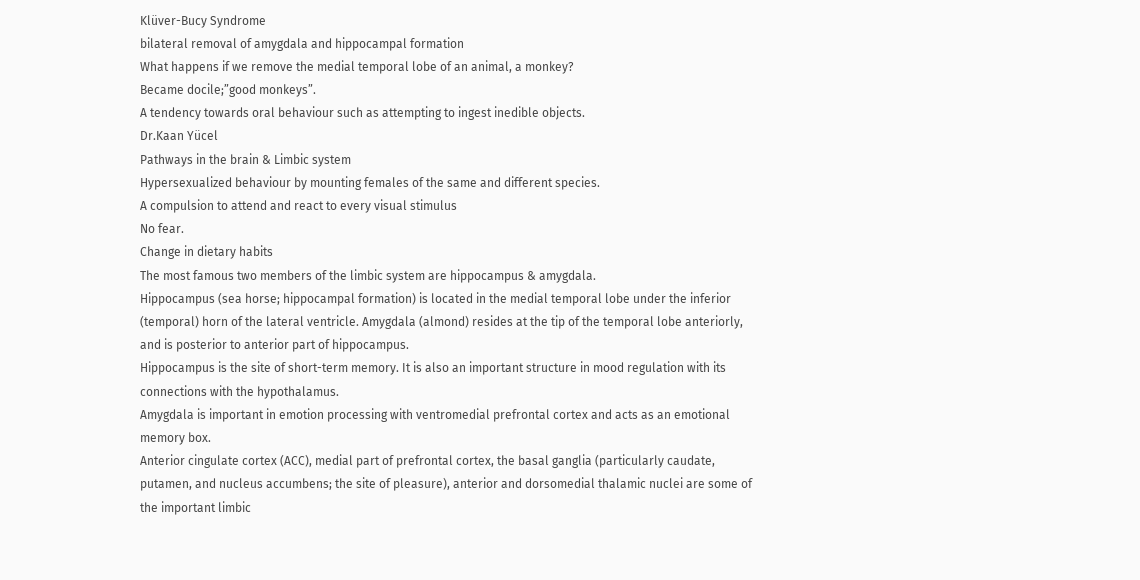Klüver-Bucy Syndrome
bilateral removal of amygdala and hippocampal formation
What happens if we remove the medial temporal lobe of an animal, a monkey?
Became docile;”good monkeys”.
A tendency towards oral behaviour such as attempting to ingest inedible objects.
Dr.Kaan Yücel
Pathways in the brain & Limbic system
Hypersexualized behaviour by mounting females of the same and different species.
A compulsion to attend and react to every visual stimulus
No fear.
Change in dietary habits
The most famous two members of the limbic system are hippocampus & amygdala.
Hippocampus (sea horse; hippocampal formation) is located in the medial temporal lobe under the inferior
(temporal) horn of the lateral ventricle. Amygdala (almond) resides at the tip of the temporal lobe anteriorly,
and is posterior to anterior part of hippocampus.
Hippocampus is the site of short-term memory. It is also an important structure in mood regulation with its
connections with the hypothalamus.
Amygdala is important in emotion processing with ventromedial prefrontal cortex and acts as an emotional
memory box.
Anterior cingulate cortex (ACC), medial part of prefrontal cortex, the basal ganglia (particularly caudate,
putamen, and nucleus accumbens; the site of pleasure), anterior and dorsomedial thalamic nuclei are some of
the important limbic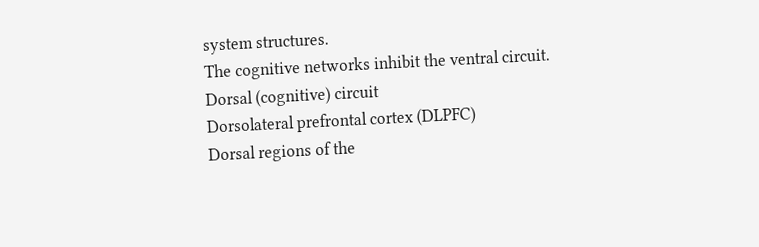system structures.
The cognitive networks inhibit the ventral circuit.
Dorsal (cognitive) circuit
Dorsolateral prefrontal cortex (DLPFC)
Dorsal regions of the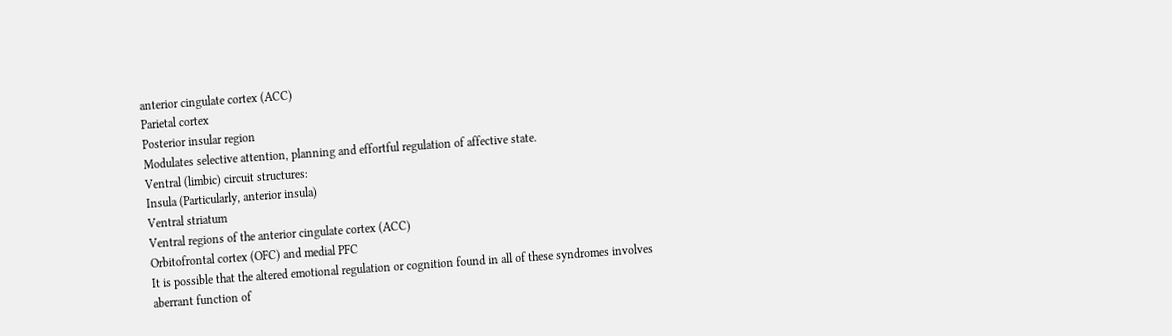anterior cingulate cortex (ACC)
Parietal cortex
Posterior insular region
Modulates selective attention, planning and effortful regulation of affective state.
Ventral (limbic) circuit structures:
Insula (Particularly, anterior insula)
Ventral striatum
Ventral regions of the anterior cingulate cortex (ACC)
Orbitofrontal cortex (OFC) and medial PFC
It is possible that the altered emotional regulation or cognition found in all of these syndromes involves
aberrant function of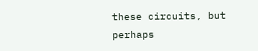these circuits, but perhaps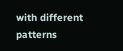with different patterns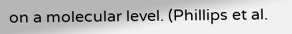on a molecular level. (Phillips et al.